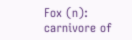Fox (n): carnivore of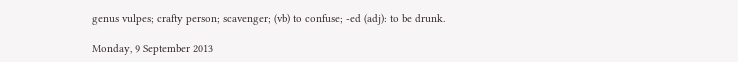genus vulpes; crafty person; scavenger; (vb) to confuse; -ed (adj): to be drunk.

Monday, 9 September 2013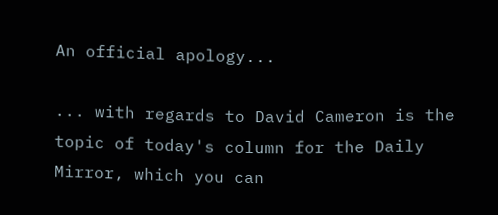An official apology...

... with regards to David Cameron is the topic of today's column for the Daily Mirror, which you can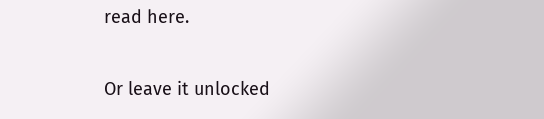read here.

Or leave it unlocked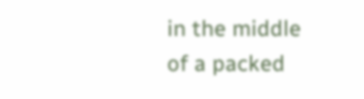in the middle of a packed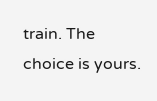train. The choice is yours.